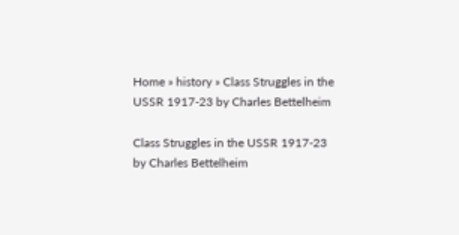Home » history » Class Struggles in the USSR 1917-23 by Charles Bettelheim

Class Struggles in the USSR 1917-23 by Charles Bettelheim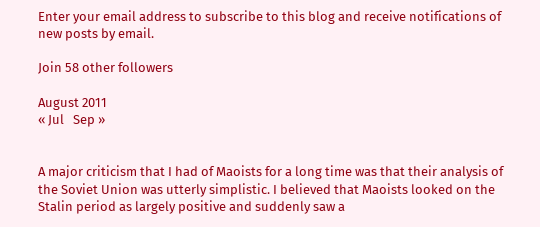Enter your email address to subscribe to this blog and receive notifications of new posts by email.

Join 58 other followers

August 2011
« Jul   Sep »


A major criticism that I had of Maoists for a long time was that their analysis of the Soviet Union was utterly simplistic. I believed that Maoists looked on the Stalin period as largely positive and suddenly saw a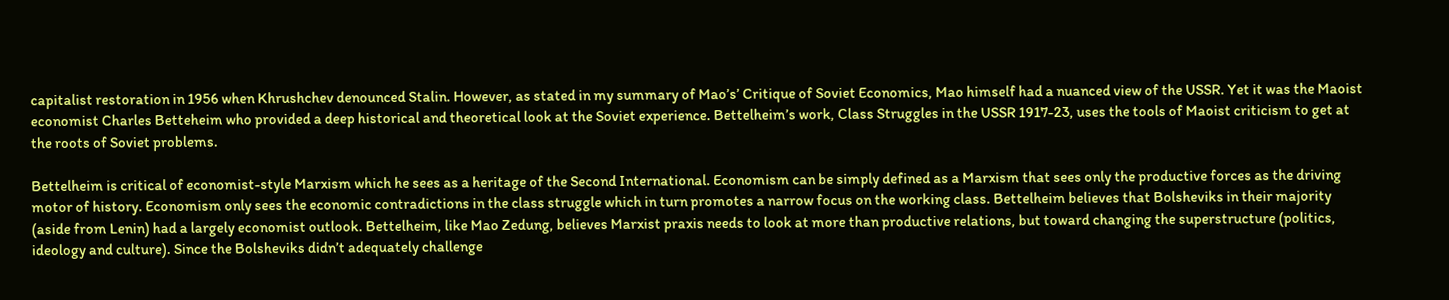capitalist restoration in 1956 when Khrushchev denounced Stalin. However, as stated in my summary of Mao’s’ Critique of Soviet Economics, Mao himself had a nuanced view of the USSR. Yet it was the Maoist economist Charles Betteheim who provided a deep historical and theoretical look at the Soviet experience. Bettelheim’s work, Class Struggles in the USSR 1917-23, uses the tools of Maoist criticism to get at the roots of Soviet problems.

Bettelheim is critical of economist-style Marxism which he sees as a heritage of the Second International. Economism can be simply defined as a Marxism that sees only the productive forces as the driving motor of history. Economism only sees the economic contradictions in the class struggle which in turn promotes a narrow focus on the working class. Bettelheim believes that Bolsheviks in their majority (aside from Lenin) had a largely economist outlook. Bettelheim, like Mao Zedung, believes Marxist praxis needs to look at more than productive relations, but toward changing the superstructure (politics, ideology and culture). Since the Bolsheviks didn’t adequately challenge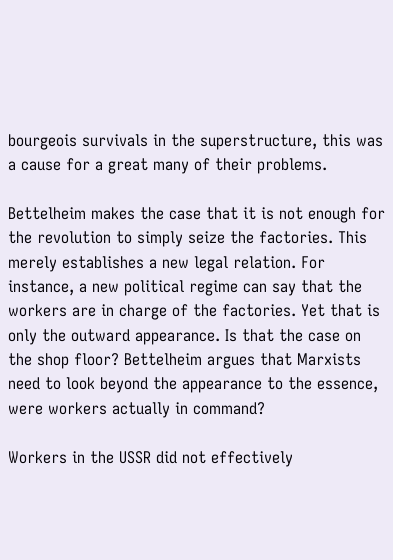bourgeois survivals in the superstructure, this was a cause for a great many of their problems.

Bettelheim makes the case that it is not enough for the revolution to simply seize the factories. This merely establishes a new legal relation. For instance, a new political regime can say that the workers are in charge of the factories. Yet that is only the outward appearance. Is that the case on the shop floor? Bettelheim argues that Marxists need to look beyond the appearance to the essence, were workers actually in command?

Workers in the USSR did not effectively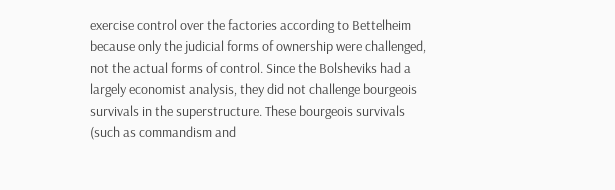exercise control over the factories according to Bettelheim because only the judicial forms of ownership were challenged, not the actual forms of control. Since the Bolsheviks had a largely economist analysis, they did not challenge bourgeois survivals in the superstructure. These bourgeois survivals (such as commandism and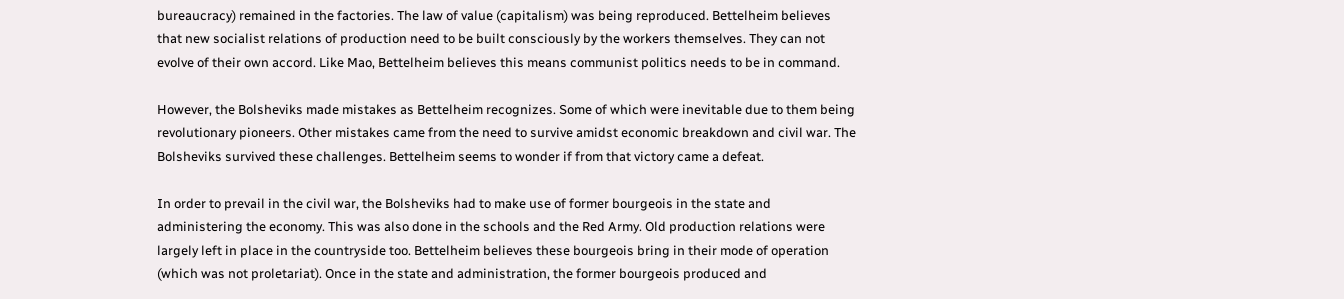bureaucracy) remained in the factories. The law of value (capitalism) was being reproduced. Bettelheim believes that new socialist relations of production need to be built consciously by the workers themselves. They can not evolve of their own accord. Like Mao, Bettelheim believes this means communist politics needs to be in command.

However, the Bolsheviks made mistakes as Bettelheim recognizes. Some of which were inevitable due to them being revolutionary pioneers. Other mistakes came from the need to survive amidst economic breakdown and civil war. The Bolsheviks survived these challenges. Bettelheim seems to wonder if from that victory came a defeat.

In order to prevail in the civil war, the Bolsheviks had to make use of former bourgeois in the state and administering the economy. This was also done in the schools and the Red Army. Old production relations were largely left in place in the countryside too. Bettelheim believes these bourgeois bring in their mode of operation (which was not proletariat). Once in the state and administration, the former bourgeois produced and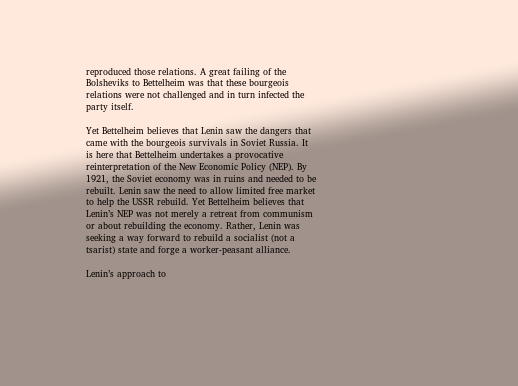reproduced those relations. A great failing of the Bolsheviks to Bettelheim was that these bourgeois relations were not challenged and in turn infected the party itself.

Yet Bettelheim believes that Lenin saw the dangers that came with the bourgeois survivals in Soviet Russia. It is here that Bettelheim undertakes a provocative reinterpretation of the New Economic Policy (NEP). By 1921, the Soviet economy was in ruins and needed to be rebuilt. Lenin saw the need to allow limited free market to help the USSR rebuild. Yet Bettelheim believes that Lenin’s NEP was not merely a retreat from communism or about rebuilding the economy. Rather, Lenin was seeking a way forward to rebuild a socialist (not a tsarist) state and forge a worker-peasant alliance.

Lenin’s approach to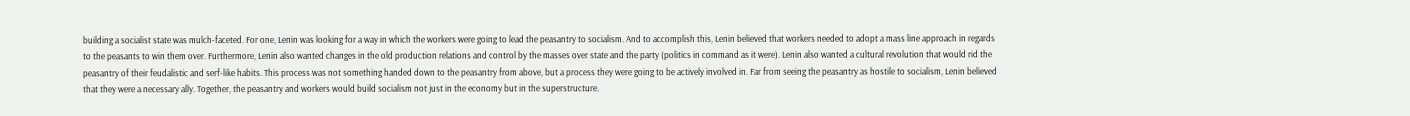building a socialist state was mulch-faceted. For one, Lenin was looking for a way in which the workers were going to lead the peasantry to socialism. And to accomplish this, Lenin believed that workers needed to adopt a mass line approach in regards to the peasants to win them over. Furthermore, Lenin also wanted changes in the old production relations and control by the masses over state and the party (politics in command as it were). Lenin also wanted a cultural revolution that would rid the peasantry of their feudalistic and serf-like habits. This process was not something handed down to the peasantry from above, but a process they were going to be actively involved in. Far from seeing the peasantry as hostile to socialism, Lenin believed that they were a necessary ally. Together, the peasantry and workers would build socialism not just in the economy but in the superstructure.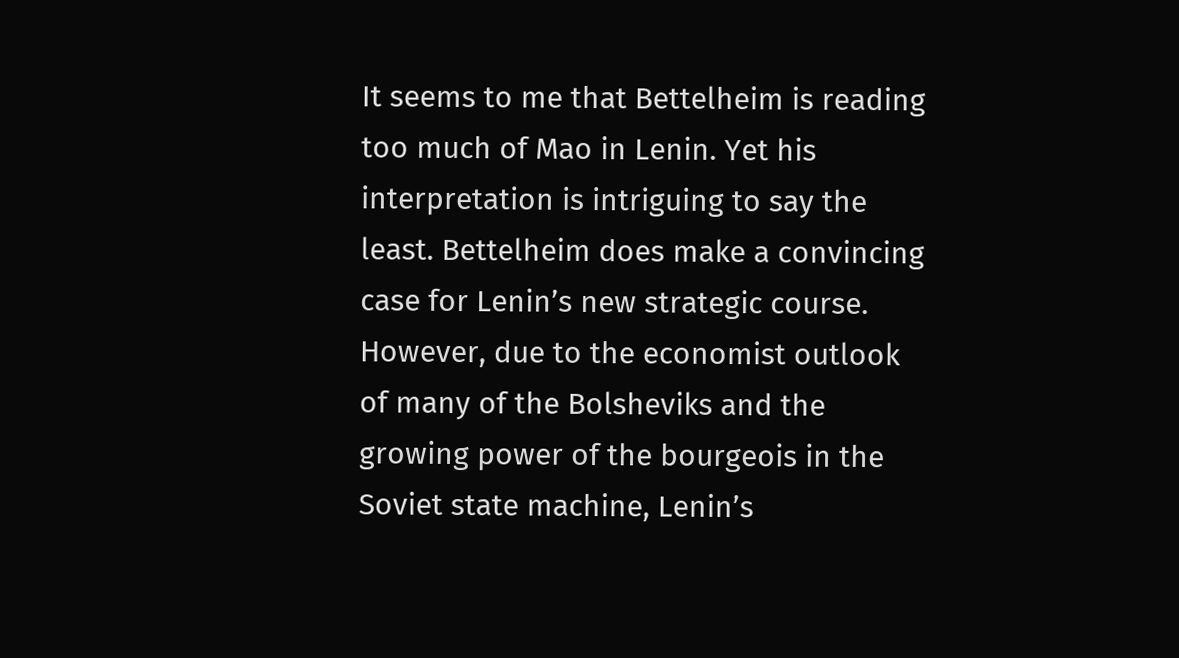It seems to me that Bettelheim is reading too much of Mao in Lenin. Yet his interpretation is intriguing to say the least. Bettelheim does make a convincing case for Lenin’s new strategic course. However, due to the economist outlook of many of the Bolsheviks and the growing power of the bourgeois in the Soviet state machine, Lenin’s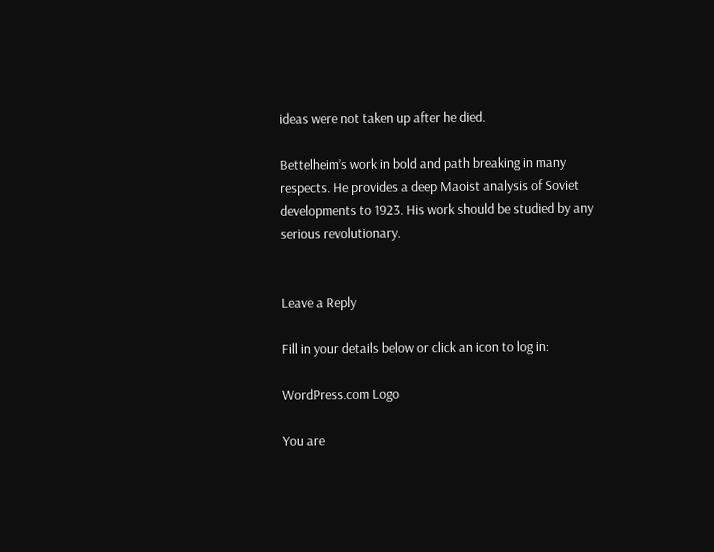ideas were not taken up after he died.

Bettelheim’s work in bold and path breaking in many respects. He provides a deep Maoist analysis of Soviet developments to 1923. His work should be studied by any serious revolutionary.


Leave a Reply

Fill in your details below or click an icon to log in:

WordPress.com Logo

You are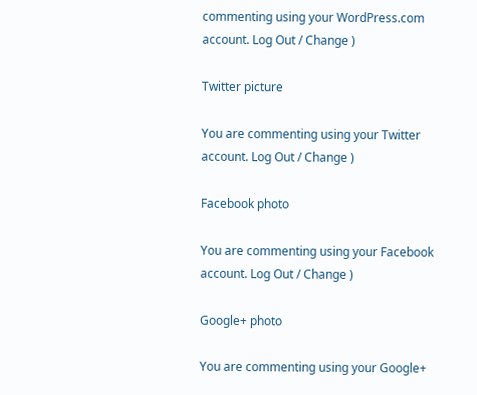commenting using your WordPress.com account. Log Out / Change )

Twitter picture

You are commenting using your Twitter account. Log Out / Change )

Facebook photo

You are commenting using your Facebook account. Log Out / Change )

Google+ photo

You are commenting using your Google+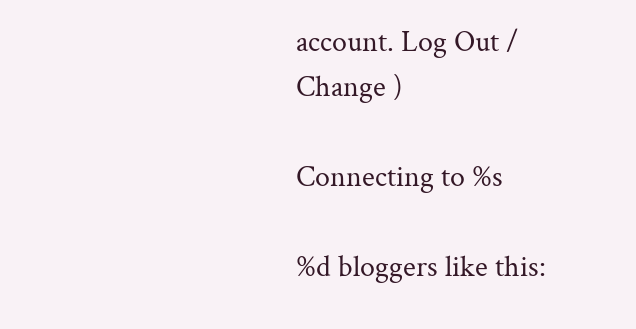account. Log Out / Change )

Connecting to %s

%d bloggers like this: